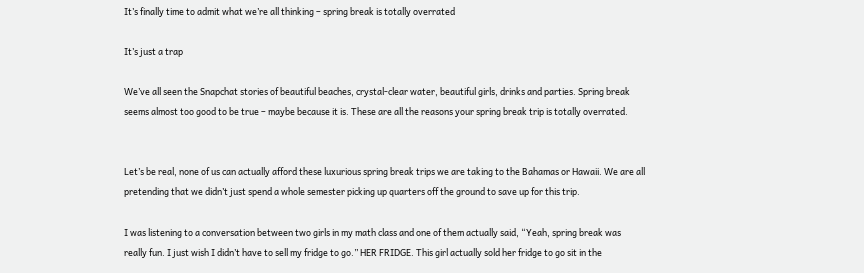It’s finally time to admit what we’re all thinking – spring break is totally overrated

It’s just a trap

We’ve all seen the Snapchat stories of beautiful beaches, crystal-clear water, beautiful girls, drinks and parties. Spring break seems almost too good to be true – maybe because it is. These are all the reasons your spring break trip is totally overrated.


Let’s be real, none of us can actually afford these luxurious spring break trips we are taking to the Bahamas or Hawaii. We are all pretending that we didn’t just spend a whole semester picking up quarters off the ground to save up for this trip.

I was listening to a conversation between two girls in my math class and one of them actually said, “Yeah, spring break was really fun. I just wish I didn’t have to sell my fridge to go.” HER FRIDGE. This girl actually sold her fridge to go sit in the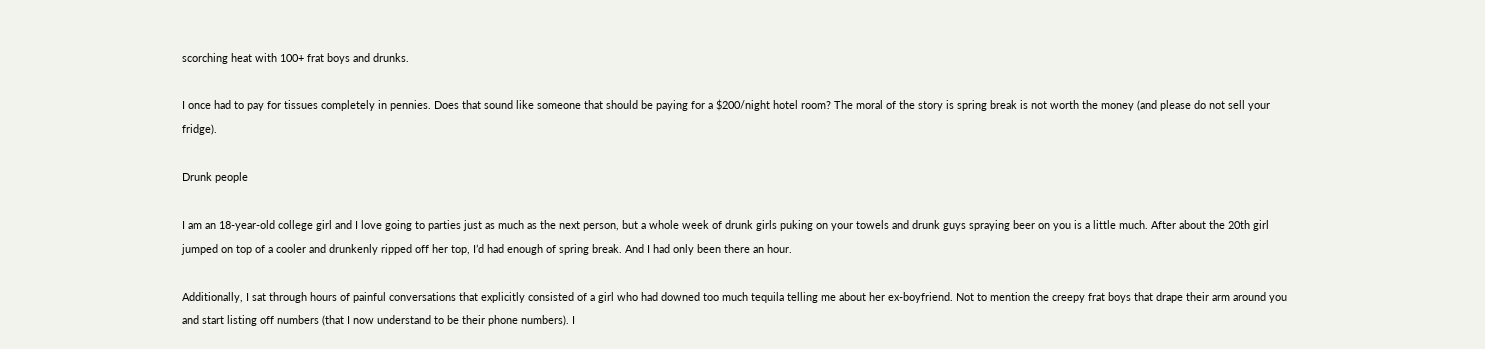scorching heat with 100+ frat boys and drunks.

I once had to pay for tissues completely in pennies. Does that sound like someone that should be paying for a $200/night hotel room? The moral of the story is spring break is not worth the money (and please do not sell your fridge).

Drunk people

I am an 18-year-old college girl and I love going to parties just as much as the next person, but a whole week of drunk girls puking on your towels and drunk guys spraying beer on you is a little much. After about the 20th girl jumped on top of a cooler and drunkenly ripped off her top, I’d had enough of spring break. And I had only been there an hour.

Additionally, I sat through hours of painful conversations that explicitly consisted of a girl who had downed too much tequila telling me about her ex-boyfriend. Not to mention the creepy frat boys that drape their arm around you and start listing off numbers (that I now understand to be their phone numbers). I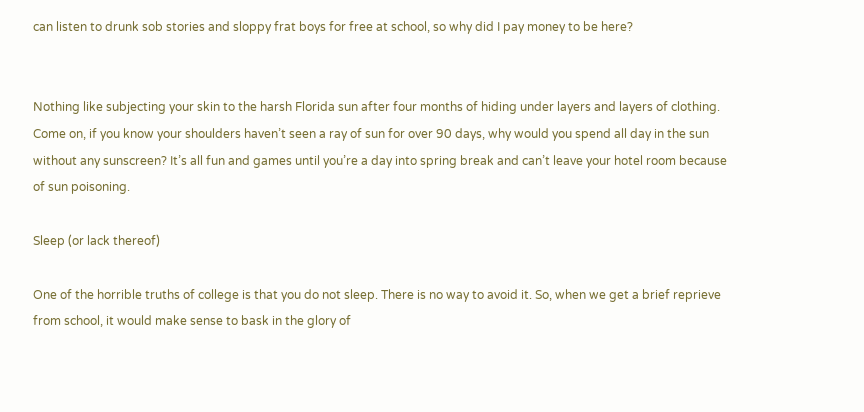can listen to drunk sob stories and sloppy frat boys for free at school, so why did I pay money to be here?


Nothing like subjecting your skin to the harsh Florida sun after four months of hiding under layers and layers of clothing. Come on, if you know your shoulders haven’t seen a ray of sun for over 90 days, why would you spend all day in the sun without any sunscreen? It’s all fun and games until you’re a day into spring break and can’t leave your hotel room because of sun poisoning.

Sleep (or lack thereof)

One of the horrible truths of college is that you do not sleep. There is no way to avoid it. So, when we get a brief reprieve from school, it would make sense to bask in the glory of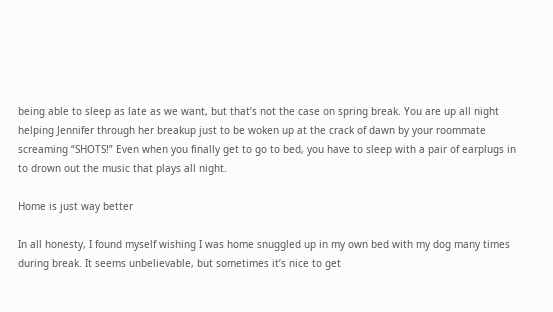being able to sleep as late as we want, but that’s not the case on spring break. You are up all night helping Jennifer through her breakup just to be woken up at the crack of dawn by your roommate screaming “SHOTS!” Even when you finally get to go to bed, you have to sleep with a pair of earplugs in to drown out the music that plays all night.

Home is just way better

In all honesty, I found myself wishing I was home snuggled up in my own bed with my dog many times during break. It seems unbelievable, but sometimes it’s nice to get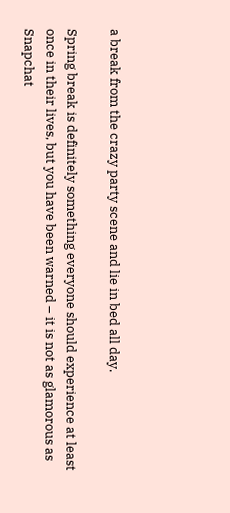a break from the crazy party scene and lie in bed all day.

Spring break is definitely something everyone should experience at least once in their lives, but you have been warned – it is not as glamorous as Snapchat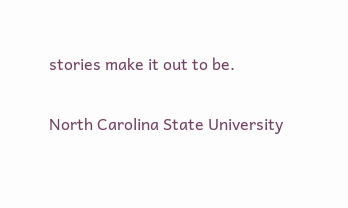stories make it out to be.

North Carolina State University